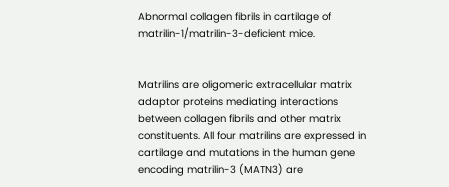Abnormal collagen fibrils in cartilage of matrilin-1/matrilin-3-deficient mice.


Matrilins are oligomeric extracellular matrix adaptor proteins mediating interactions between collagen fibrils and other matrix constituents. All four matrilins are expressed in cartilage and mutations in the human gene encoding matrilin-3 (MATN3) are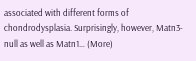associated with different forms of chondrodysplasia. Surprisingly, however, Matn3-null as well as Matn1… (More)